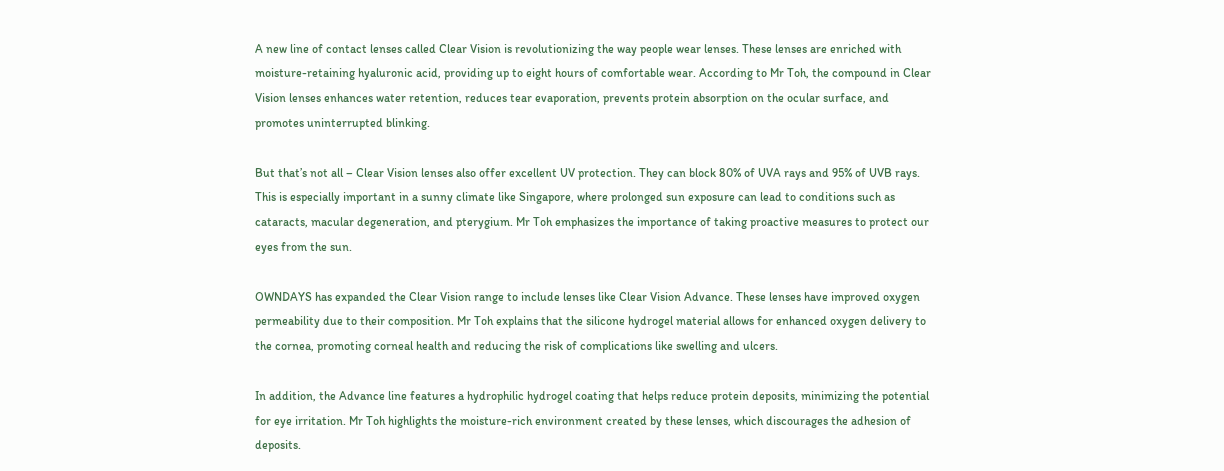A new line of contact lenses called Clear Vision is revolutionizing the way people wear lenses. These lenses are enriched with moisture-retaining hyaluronic acid, providing up to eight hours of comfortable wear. According to Mr Toh, the compound in Clear Vision lenses enhances water retention, reduces tear evaporation, prevents protein absorption on the ocular surface, and promotes uninterrupted blinking.

But that’s not all – Clear Vision lenses also offer excellent UV protection. They can block 80% of UVA rays and 95% of UVB rays. This is especially important in a sunny climate like Singapore, where prolonged sun exposure can lead to conditions such as cataracts, macular degeneration, and pterygium. Mr Toh emphasizes the importance of taking proactive measures to protect our eyes from the sun.

OWNDAYS has expanded the Clear Vision range to include lenses like Clear Vision Advance. These lenses have improved oxygen permeability due to their composition. Mr Toh explains that the silicone hydrogel material allows for enhanced oxygen delivery to the cornea, promoting corneal health and reducing the risk of complications like swelling and ulcers.

In addition, the Advance line features a hydrophilic hydrogel coating that helps reduce protein deposits, minimizing the potential for eye irritation. Mr Toh highlights the moisture-rich environment created by these lenses, which discourages the adhesion of deposits.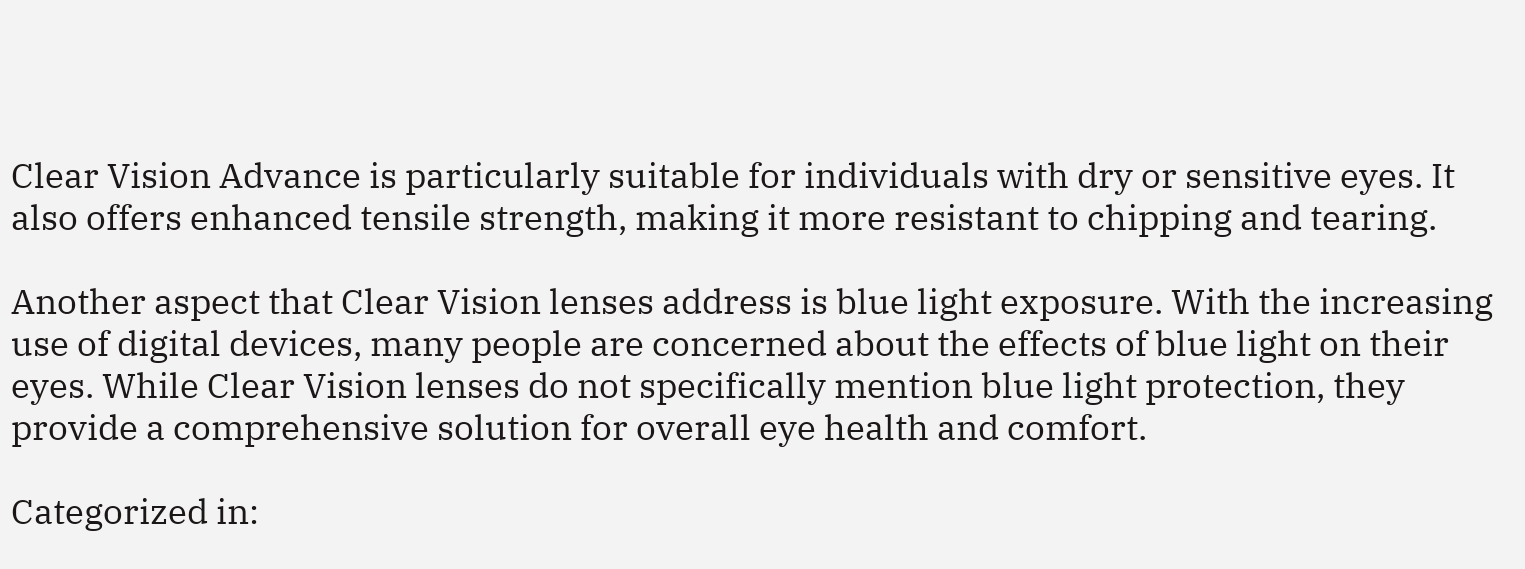Clear Vision Advance is particularly suitable for individuals with dry or sensitive eyes. It also offers enhanced tensile strength, making it more resistant to chipping and tearing.

Another aspect that Clear Vision lenses address is blue light exposure. With the increasing use of digital devices, many people are concerned about the effects of blue light on their eyes. While Clear Vision lenses do not specifically mention blue light protection, they provide a comprehensive solution for overall eye health and comfort.

Categorized in: